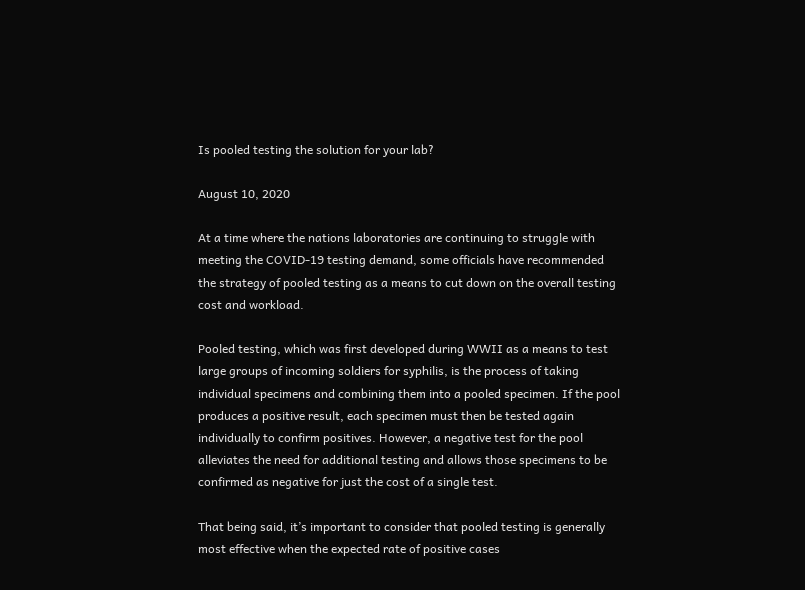Is pooled testing the solution for your lab?

August 10, 2020

At a time where the nations laboratories are continuing to struggle with meeting the COVID-19 testing demand, some officials have recommended the strategy of pooled testing as a means to cut down on the overall testing cost and workload.

Pooled testing, which was first developed during WWII as a means to test large groups of incoming soldiers for syphilis, is the process of taking individual specimens and combining them into a pooled specimen. If the pool produces a positive result, each specimen must then be tested again individually to confirm positives. However, a negative test for the pool alleviates the need for additional testing and allows those specimens to be confirmed as negative for just the cost of a single test.

That being said, it’s important to consider that pooled testing is generally most effective when the expected rate of positive cases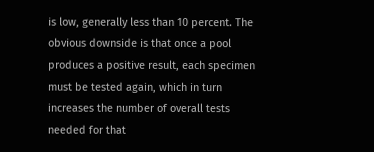is low, generally less than 10 percent. The obvious downside is that once a pool produces a positive result, each specimen must be tested again, which in turn increases the number of overall tests needed for that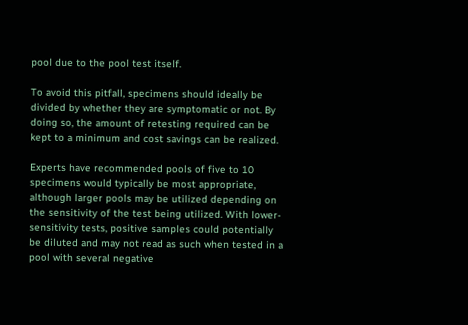pool due to the pool test itself.

To avoid this pitfall, specimens should ideally be divided by whether they are symptomatic or not. By doing so, the amount of retesting required can be kept to a minimum and cost savings can be realized.

Experts have recommended pools of five to 10 specimens would typically be most appropriate, although larger pools may be utilized depending on the sensitivity of the test being utilized. With lower-sensitivity tests, positive samples could potentially be diluted and may not read as such when tested in a pool with several negative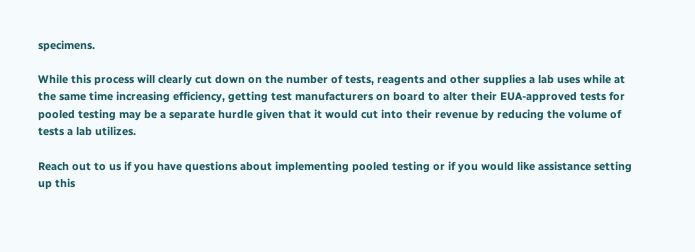specimens.

While this process will clearly cut down on the number of tests, reagents and other supplies a lab uses while at the same time increasing efficiency, getting test manufacturers on board to alter their EUA-approved tests for pooled testing may be a separate hurdle given that it would cut into their revenue by reducing the volume of tests a lab utilizes.

Reach out to us if you have questions about implementing pooled testing or if you would like assistance setting up this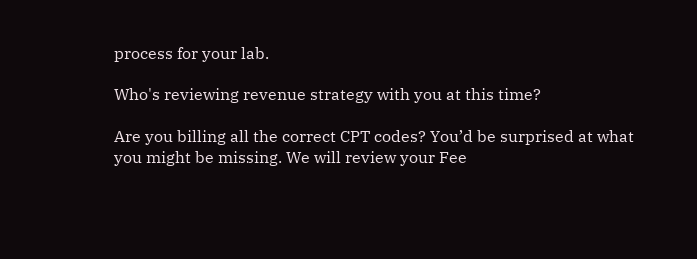process for your lab.

Who's reviewing revenue strategy with you at this time?

Are you billing all the correct CPT codes? You’d be surprised at what you might be missing. We will review your Fee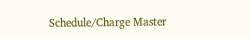Schedule/Charge Master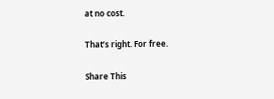at no cost.

That’s right. For free.

Share This